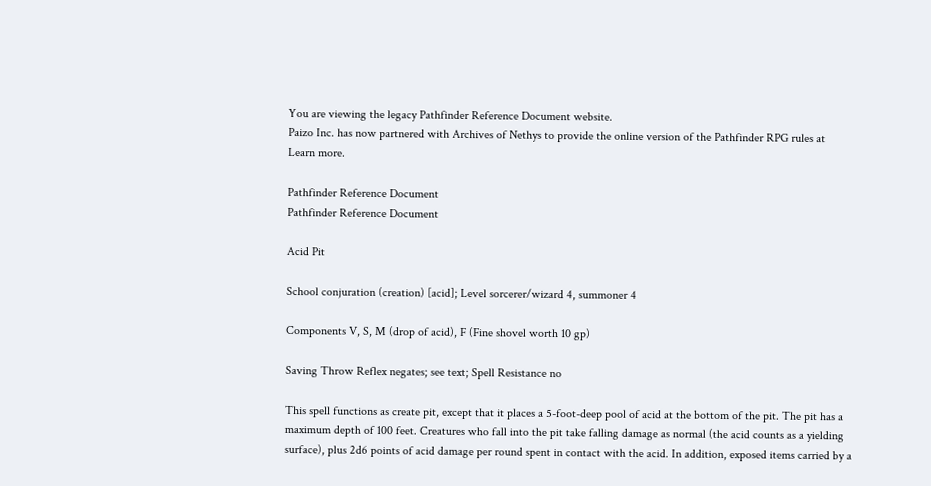You are viewing the legacy Pathfinder Reference Document website.
Paizo Inc. has now partnered with Archives of Nethys to provide the online version of the Pathfinder RPG rules at
Learn more.

Pathfinder Reference Document
Pathfinder Reference Document

Acid Pit

School conjuration (creation) [acid]; Level sorcerer/wizard 4, summoner 4

Components V, S, M (drop of acid), F (Fine shovel worth 10 gp)

Saving Throw Reflex negates; see text; Spell Resistance no

This spell functions as create pit, except that it places a 5-foot-deep pool of acid at the bottom of the pit. The pit has a maximum depth of 100 feet. Creatures who fall into the pit take falling damage as normal (the acid counts as a yielding surface), plus 2d6 points of acid damage per round spent in contact with the acid. In addition, exposed items carried by a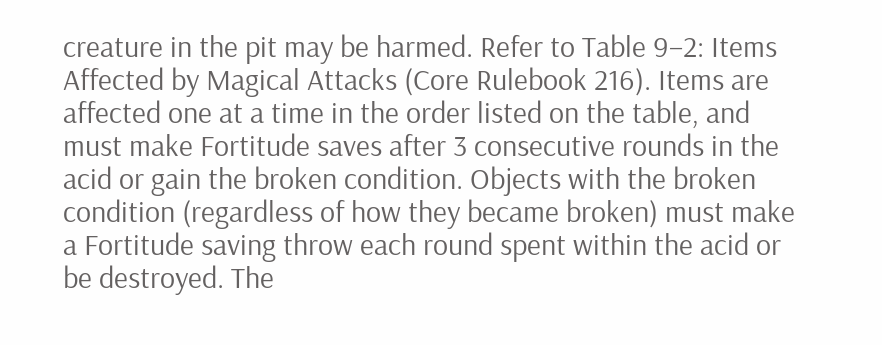creature in the pit may be harmed. Refer to Table 9–2: Items Affected by Magical Attacks (Core Rulebook 216). Items are affected one at a time in the order listed on the table, and must make Fortitude saves after 3 consecutive rounds in the acid or gain the broken condition. Objects with the broken condition (regardless of how they became broken) must make a Fortitude saving throw each round spent within the acid or be destroyed. The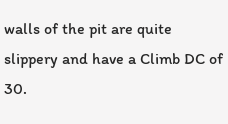walls of the pit are quite slippery and have a Climb DC of 30.